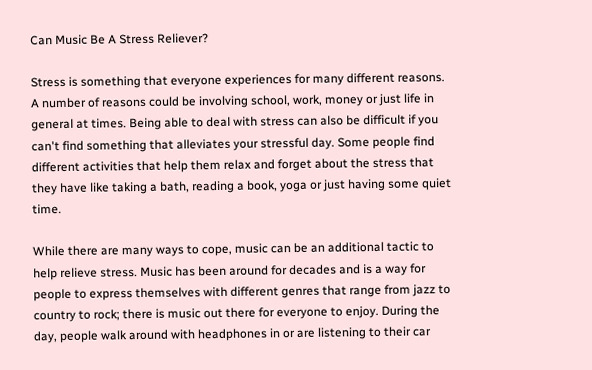Can Music Be A Stress Reliever?

Stress is something that everyone experiences for many different reasons. A number of reasons could be involving school, work, money or just life in general at times. Being able to deal with stress can also be difficult if you can't find something that alleviates your stressful day. Some people find different activities that help them relax and forget about the stress that they have like taking a bath, reading a book, yoga or just having some quiet time.

While there are many ways to cope, music can be an additional tactic to help relieve stress. Music has been around for decades and is a way for people to express themselves with different genres that range from jazz to country to rock; there is music out there for everyone to enjoy. During the day, people walk around with headphones in or are listening to their car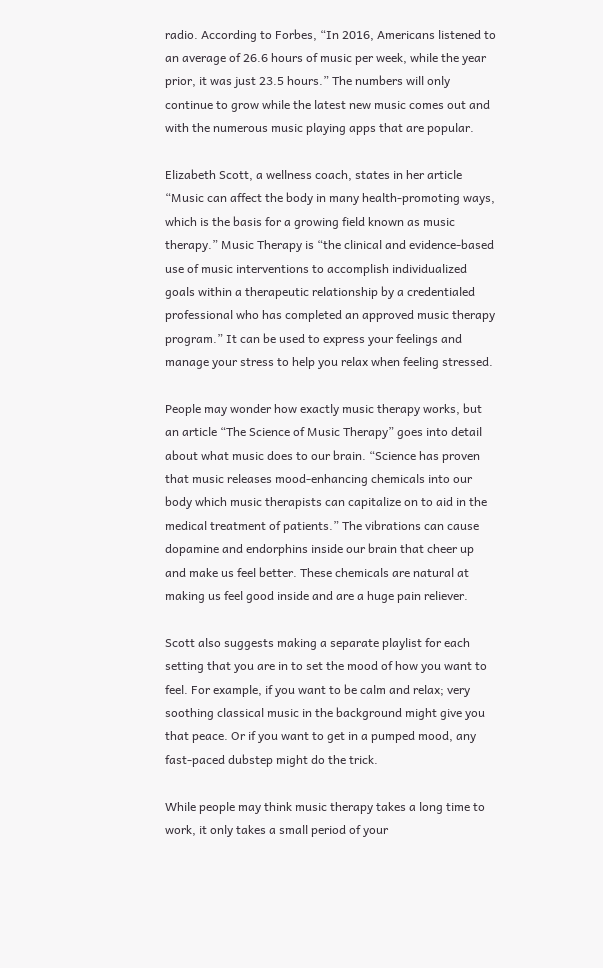radio. According to Forbes, “In 2016, Americans listened to an average of 26.6 hours of music per week, while the year prior, it was just 23.5 hours.” The numbers will only continue to grow while the latest new music comes out and with the numerous music playing apps that are popular.

Elizabeth Scott, a wellness coach, states in her article “Music can affect the body in many health-promoting ways, which is the basis for a growing field known as music therapy.” Music Therapy is “the clinical and evidence-based use of music interventions to accomplish individualized goals within a therapeutic relationship by a credentialed professional who has completed an approved music therapy program.” It can be used to express your feelings and manage your stress to help you relax when feeling stressed.

People may wonder how exactly music therapy works, but an article “The Science of Music Therapy” goes into detail about what music does to our brain. “Science has proven that music releases mood-enhancing chemicals into our body which music therapists can capitalize on to aid in the medical treatment of patients.” The vibrations can cause dopamine and endorphins inside our brain that cheer up and make us feel better. These chemicals are natural at making us feel good inside and are a huge pain reliever.

Scott also suggests making a separate playlist for each setting that you are in to set the mood of how you want to feel. For example, if you want to be calm and relax; very soothing classical music in the background might give you that peace. Or if you want to get in a pumped mood, any fast-paced dubstep might do the trick.

While people may think music therapy takes a long time to work, it only takes a small period of your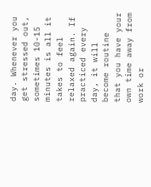day. Whenever you get stressed out, sometimes 10-15 minutes is all it takes to feel relaxed again. If practiced every day, it will become routine that you have your own time away from work or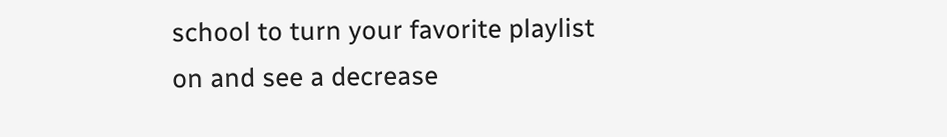school to turn your favorite playlist on and see a decrease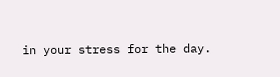in your stress for the day.